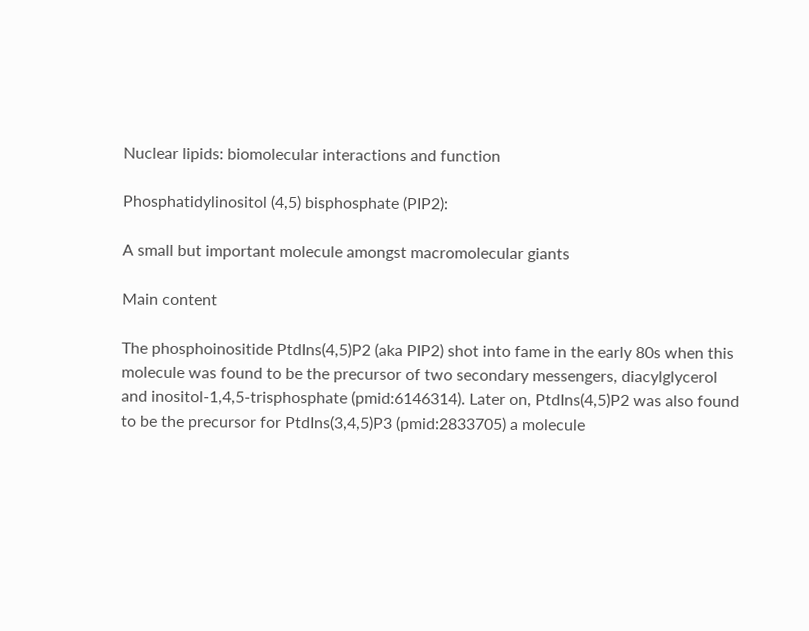Nuclear lipids: biomolecular interactions and function

Phosphatidylinositol (4,5) bisphosphate (PIP2):

A small but important molecule amongst macromolecular giants

Main content

The phosphoinositide PtdIns(4,5)P2 (aka PIP2) shot into fame in the early 80s when this molecule was found to be the precursor of two secondary messengers, diacylglycerol and inositol-1,4,5-trisphosphate (pmid:6146314). Later on, PtdIns(4,5)P2 was also found to be the precursor for PtdIns(3,4,5)P3 (pmid:2833705) a molecule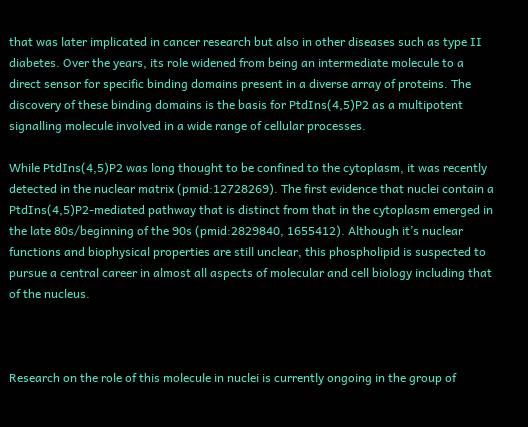that was later implicated in cancer research but also in other diseases such as type II diabetes. Over the years, its role widened from being an intermediate molecule to a direct sensor for specific binding domains present in a diverse array of proteins. The discovery of these binding domains is the basis for PtdIns(4,5)P2 as a multipotent signalling molecule involved in a wide range of cellular processes.

While PtdIns(4,5)P2 was long thought to be confined to the cytoplasm, it was recently detected in the nuclear matrix (pmid:12728269). The first evidence that nuclei contain a PtdIns(4,5)P2-mediated pathway that is distinct from that in the cytoplasm emerged in the late 80s/beginning of the 90s (pmid:2829840, 1655412). Although it’s nuclear functions and biophysical properties are still unclear, this phospholipid is suspected to pursue a central career in almost all aspects of molecular and cell biology including that of the nucleus.



Research on the role of this molecule in nuclei is currently ongoing in the group of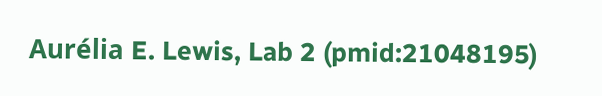Aurélia E. Lewis, Lab 2 (pmid:21048195)